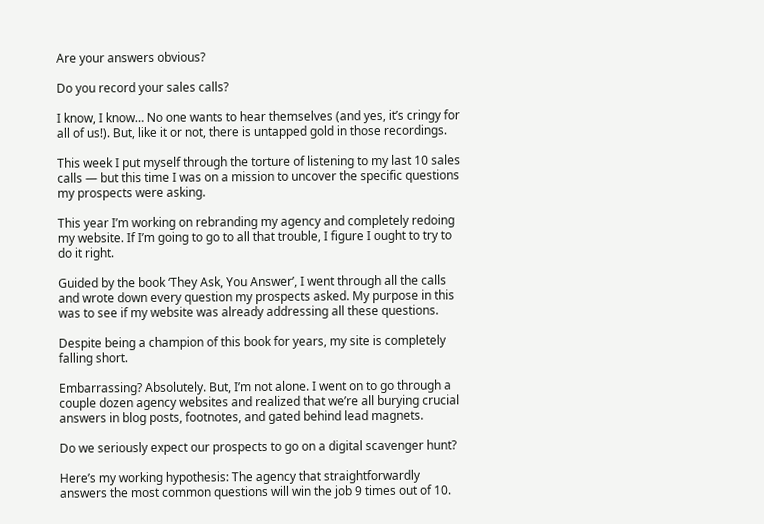Are your answers obvious?

Do you record your sales calls?

I know, I know… No one wants to hear themselves (and yes, it’s cringy for all of us!). But, like it or not, there is untapped gold in those recordings.

This week I put myself through the torture of listening to my last 10 sales calls — but this time I was on a mission to uncover the specific questions my prospects were asking.

This year I’m working on rebranding my agency and completely redoing my website. If I’m going to go to all that trouble, I figure I ought to try to do it right.

Guided by the book ‘They Ask, You Answer’, I went through all the calls and wrote down every question my prospects asked. My purpose in this was to see if my website was already addressing all these questions.

Despite being a champion of this book for years, my site is completely falling short.

Embarrassing? Absolutely. But, I’m not alone. I went on to go through a couple dozen agency websites and realized that we’re all burying crucial answers in blog posts, footnotes, and gated behind lead magnets.

Do we seriously expect our prospects to go on a digital scavenger hunt?

Here’s my working hypothesis: The agency that straightforwardly answers the most common questions will win the job 9 times out of 10.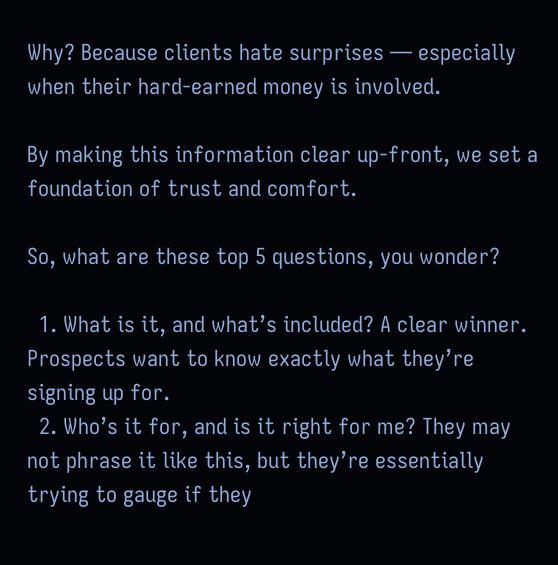Why? Because clients hate surprises — especially when their hard-earned money is involved.

By making this information clear up-front, we set a foundation of trust and comfort.

So, what are these top 5 questions, you wonder?

  1. What is it, and what’s included? A clear winner. Prospects want to know exactly what they’re signing up for.
  2. Who’s it for, and is it right for me? They may not phrase it like this, but they’re essentially trying to gauge if they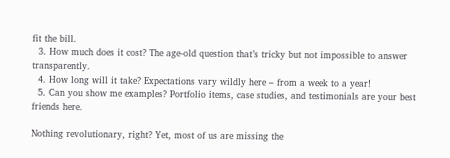fit the bill.
  3. How much does it cost? The age-old question that’s tricky but not impossible to answer transparently.
  4. How long will it take? Expectations vary wildly here – from a week to a year!
  5. Can you show me examples? Portfolio items, case studies, and testimonials are your best friends here.

Nothing revolutionary, right? Yet, most of us are missing the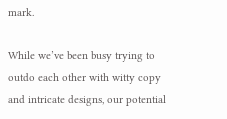mark.

While we’ve been busy trying to outdo each other with witty copy and intricate designs, our potential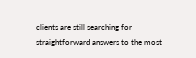clients are still searching for straightforward answers to the most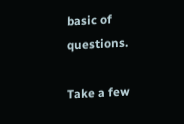basic of questions.

Take a few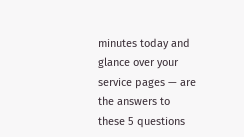minutes today and glance over your service pages — are the answers to these 5 questions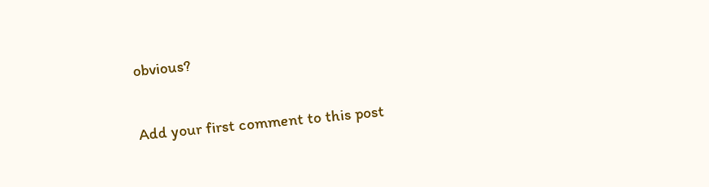obvious?

Add your first comment to this post